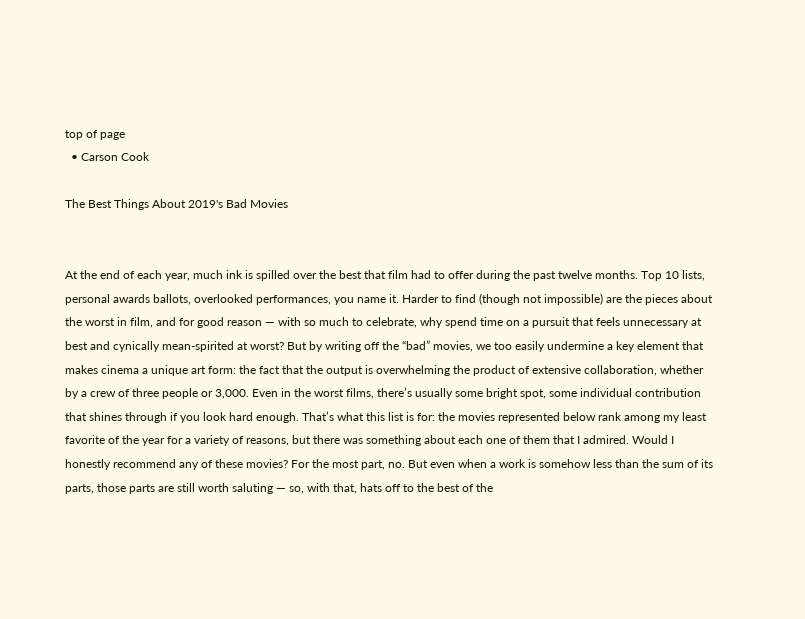top of page
  • Carson Cook

The Best Things About 2019's Bad Movies


At the end of each year, much ink is spilled over the best that film had to offer during the past twelve months. Top 10 lists, personal awards ballots, overlooked performances, you name it. Harder to find (though not impossible) are the pieces about the worst in film, and for good reason — with so much to celebrate, why spend time on a pursuit that feels unnecessary at best and cynically mean-spirited at worst? But by writing off the “bad” movies, we too easily undermine a key element that makes cinema a unique art form: the fact that the output is overwhelming the product of extensive collaboration, whether by a crew of three people or 3,000. Even in the worst films, there’s usually some bright spot, some individual contribution that shines through if you look hard enough. That’s what this list is for: the movies represented below rank among my least favorite of the year for a variety of reasons, but there was something about each one of them that I admired. Would I honestly recommend any of these movies? For the most part, no. But even when a work is somehow less than the sum of its parts, those parts are still worth saluting — so, with that, hats off to the best of the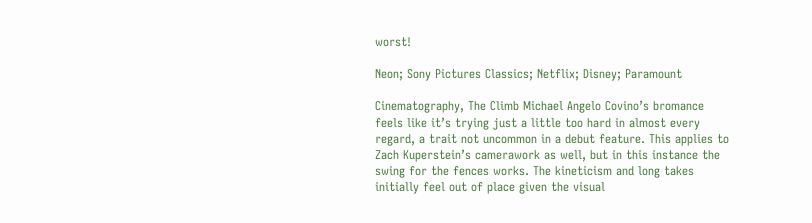worst!

Neon; Sony Pictures Classics; Netflix; Disney; Paramount

Cinematography, The Climb Michael Angelo Covino’s bromance feels like it’s trying just a little too hard in almost every regard, a trait not uncommon in a debut feature. This applies to Zach Kuperstein’s camerawork as well, but in this instance the swing for the fences works. The kineticism and long takes initially feel out of place given the visual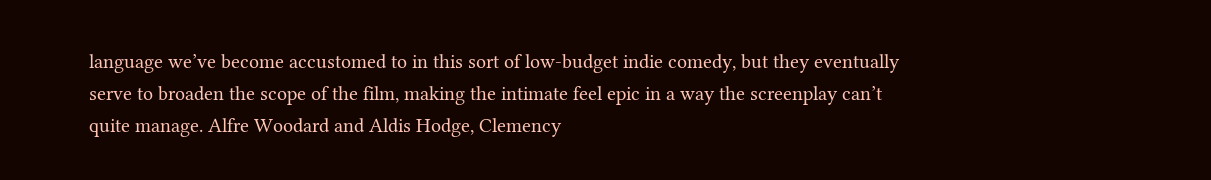language we’ve become accustomed to in this sort of low-budget indie comedy, but they eventually serve to broaden the scope of the film, making the intimate feel epic in a way the screenplay can’t quite manage. Alfre Woodard and Aldis Hodge, Clemency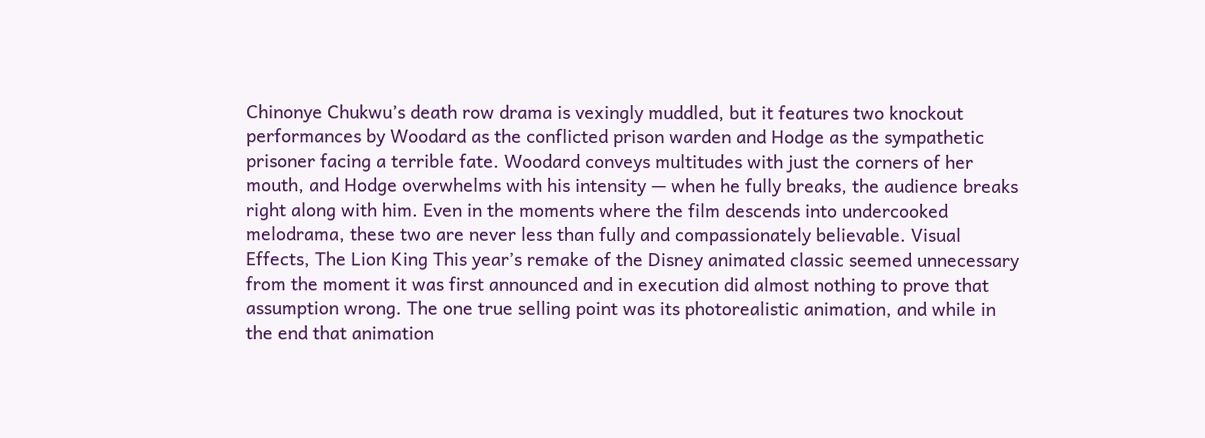Chinonye Chukwu’s death row drama is vexingly muddled, but it features two knockout performances by Woodard as the conflicted prison warden and Hodge as the sympathetic prisoner facing a terrible fate. Woodard conveys multitudes with just the corners of her mouth, and Hodge overwhelms with his intensity — when he fully breaks, the audience breaks right along with him. Even in the moments where the film descends into undercooked melodrama, these two are never less than fully and compassionately believable. Visual Effects, The Lion King This year’s remake of the Disney animated classic seemed unnecessary from the moment it was first announced and in execution did almost nothing to prove that assumption wrong. The one true selling point was its photorealistic animation, and while in the end that animation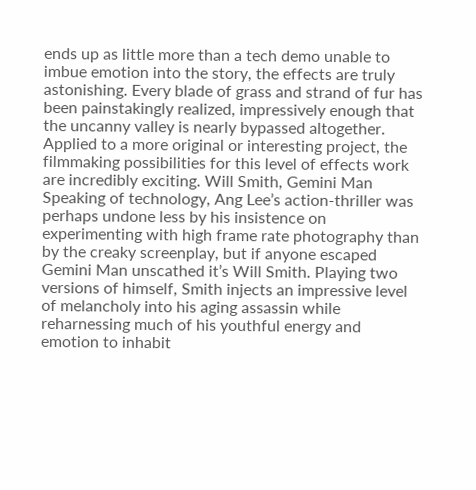ends up as little more than a tech demo unable to imbue emotion into the story, the effects are truly astonishing. Every blade of grass and strand of fur has been painstakingly realized, impressively enough that the uncanny valley is nearly bypassed altogether. Applied to a more original or interesting project, the filmmaking possibilities for this level of effects work are incredibly exciting. Will Smith, Gemini Man Speaking of technology, Ang Lee’s action-thriller was perhaps undone less by his insistence on experimenting with high frame rate photography than by the creaky screenplay, but if anyone escaped Gemini Man unscathed it’s Will Smith. Playing two versions of himself, Smith injects an impressive level of melancholy into his aging assassin while reharnessing much of his youthful energy and emotion to inhabit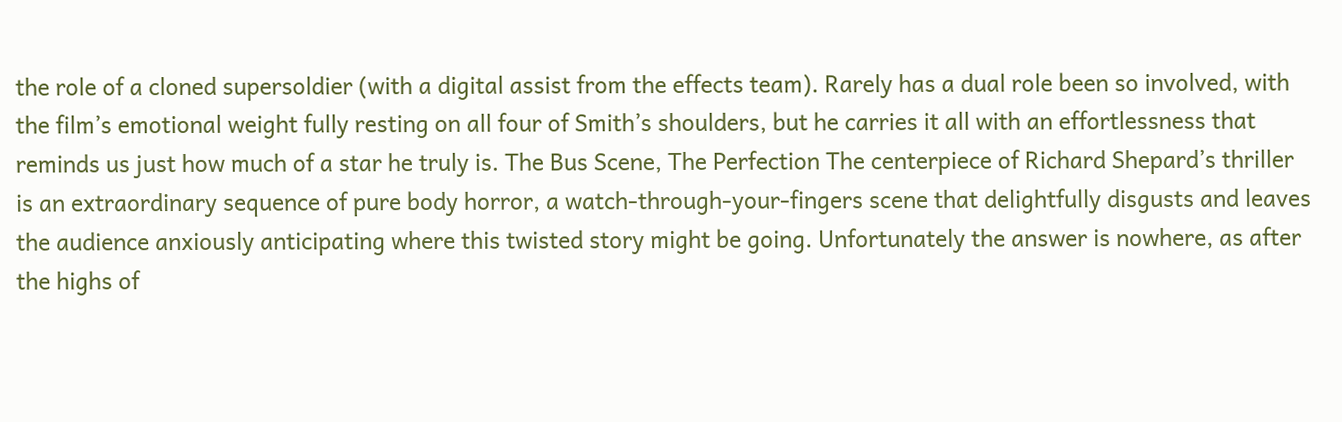the role of a cloned supersoldier (with a digital assist from the effects team). Rarely has a dual role been so involved, with the film’s emotional weight fully resting on all four of Smith’s shoulders, but he carries it all with an effortlessness that reminds us just how much of a star he truly is. The Bus Scene, The Perfection The centerpiece of Richard Shepard’s thriller is an extraordinary sequence of pure body horror, a watch-through-your-fingers scene that delightfully disgusts and leaves the audience anxiously anticipating where this twisted story might be going. Unfortunately the answer is nowhere, as after the highs of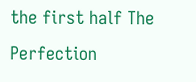the first half The Perfection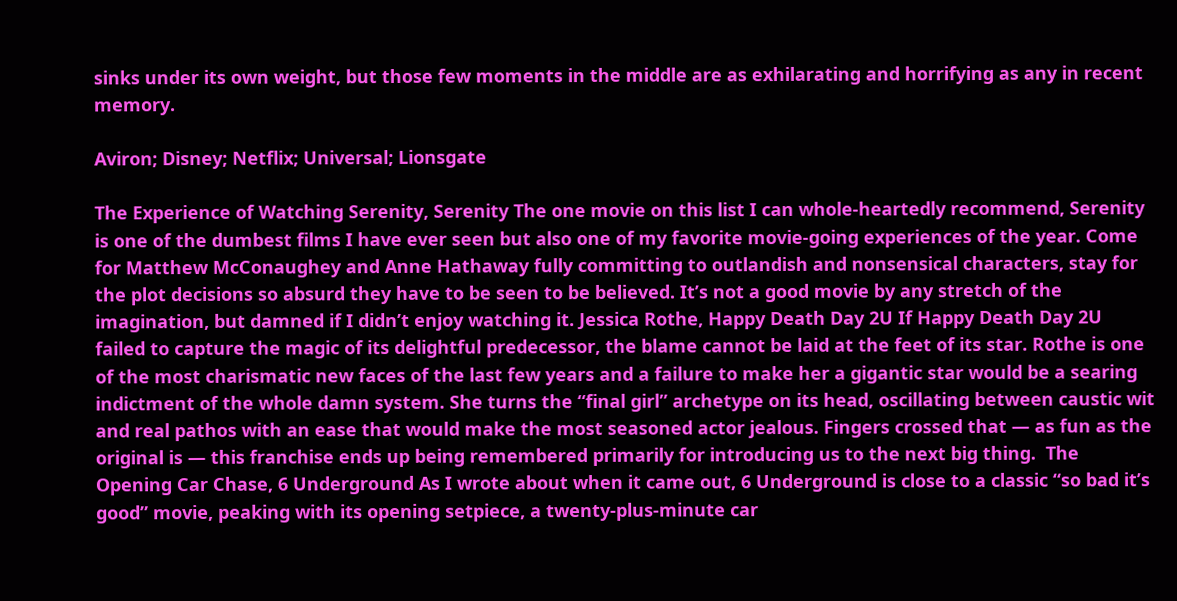sinks under its own weight, but those few moments in the middle are as exhilarating and horrifying as any in recent memory.

Aviron; Disney; Netflix; Universal; Lionsgate

The Experience of Watching Serenity, Serenity The one movie on this list I can whole-heartedly recommend, Serenity is one of the dumbest films I have ever seen but also one of my favorite movie-going experiences of the year. Come for Matthew McConaughey and Anne Hathaway fully committing to outlandish and nonsensical characters, stay for the plot decisions so absurd they have to be seen to be believed. It’s not a good movie by any stretch of the imagination, but damned if I didn’t enjoy watching it. Jessica Rothe, Happy Death Day 2U If Happy Death Day 2U failed to capture the magic of its delightful predecessor, the blame cannot be laid at the feet of its star. Rothe is one of the most charismatic new faces of the last few years and a failure to make her a gigantic star would be a searing indictment of the whole damn system. She turns the “final girl” archetype on its head, oscillating between caustic wit and real pathos with an ease that would make the most seasoned actor jealous. Fingers crossed that — as fun as the original is — this franchise ends up being remembered primarily for introducing us to the next big thing.  The Opening Car Chase, 6 Underground As I wrote about when it came out, 6 Underground is close to a classic “so bad it’s good” movie, peaking with its opening setpiece, a twenty-plus-minute car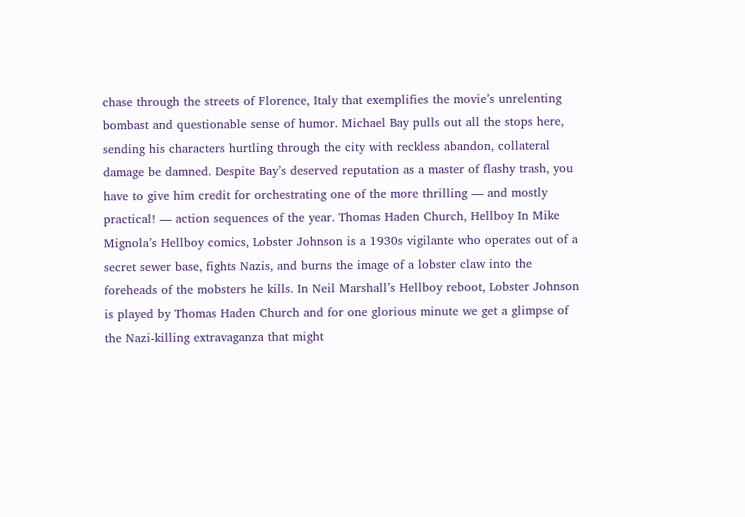chase through the streets of Florence, Italy that exemplifies the movie’s unrelenting bombast and questionable sense of humor. Michael Bay pulls out all the stops here, sending his characters hurtling through the city with reckless abandon, collateral damage be damned. Despite Bay’s deserved reputation as a master of flashy trash, you have to give him credit for orchestrating one of the more thrilling — and mostly practical! — action sequences of the year. Thomas Haden Church, Hellboy In Mike Mignola’s Hellboy comics, Lobster Johnson is a 1930s vigilante who operates out of a secret sewer base, fights Nazis, and burns the image of a lobster claw into the foreheads of the mobsters he kills. In Neil Marshall’s Hellboy reboot, Lobster Johnson is played by Thomas Haden Church and for one glorious minute we get a glimpse of the Nazi-killing extravaganza that might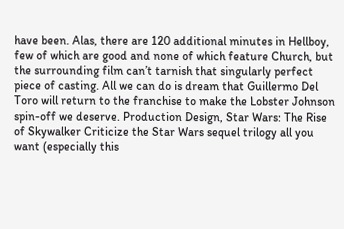have been. Alas, there are 120 additional minutes in Hellboy, few of which are good and none of which feature Church, but the surrounding film can’t tarnish that singularly perfect piece of casting. All we can do is dream that Guillermo Del Toro will return to the franchise to make the Lobster Johnson spin-off we deserve. Production Design, Star Wars: The Rise of Skywalker Criticize the Star Wars sequel trilogy all you want (especially this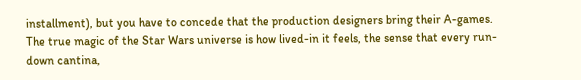installment), but you have to concede that the production designers bring their A-games. The true magic of the Star Wars universe is how lived-in it feels, the sense that every run-down cantina,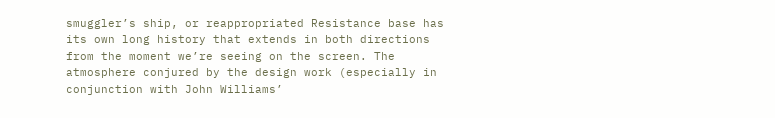smuggler’s ship, or reappropriated Resistance base has its own long history that extends in both directions from the moment we’re seeing on the screen. The atmosphere conjured by the design work (especially in conjunction with John Williams’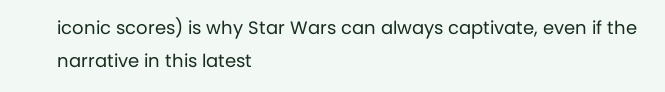iconic scores) is why Star Wars can always captivate, even if the narrative in this latest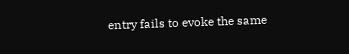entry fails to evoke the same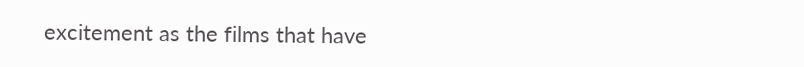excitement as the films that have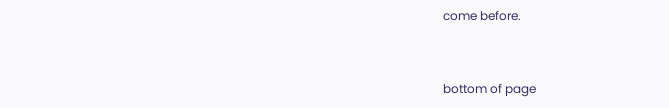come before.


bottom of page